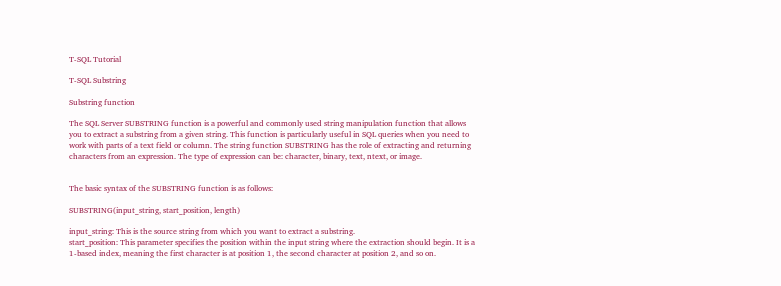T-SQL Tutorial

T-SQL Substring

Substring function

The SQL Server SUBSTRING function is a powerful and commonly used string manipulation function that allows you to extract a substring from a given string. This function is particularly useful in SQL queries when you need to work with parts of a text field or column. The string function SUBSTRING has the role of extracting and returning characters from an expression. The type of expression can be: character, binary, text, ntext, or image.


The basic syntax of the SUBSTRING function is as follows:

SUBSTRING(input_string, start_position, length)

input_string: This is the source string from which you want to extract a substring.
start_position: This parameter specifies the position within the input string where the extraction should begin. It is a 1-based index, meaning the first character is at position 1, the second character at position 2, and so on.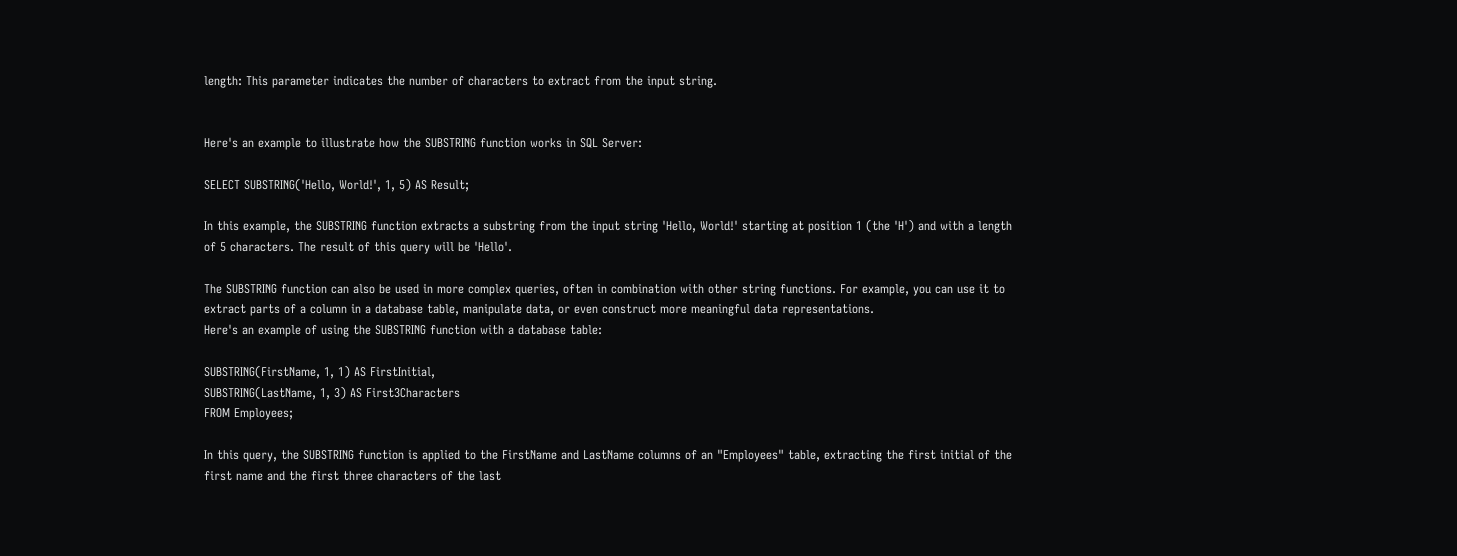length: This parameter indicates the number of characters to extract from the input string.


Here's an example to illustrate how the SUBSTRING function works in SQL Server:

SELECT SUBSTRING('Hello, World!', 1, 5) AS Result;

In this example, the SUBSTRING function extracts a substring from the input string 'Hello, World!' starting at position 1 (the 'H') and with a length of 5 characters. The result of this query will be 'Hello'.

The SUBSTRING function can also be used in more complex queries, often in combination with other string functions. For example, you can use it to extract parts of a column in a database table, manipulate data, or even construct more meaningful data representations.
Here's an example of using the SUBSTRING function with a database table:

SUBSTRING(FirstName, 1, 1) AS FirstInitial,
SUBSTRING(LastName, 1, 3) AS First3Characters
FROM Employees;

In this query, the SUBSTRING function is applied to the FirstName and LastName columns of an "Employees" table, extracting the first initial of the first name and the first three characters of the last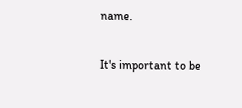name.

It's important to be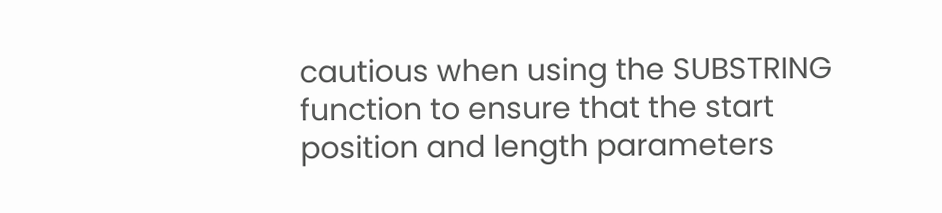cautious when using the SUBSTRING function to ensure that the start position and length parameters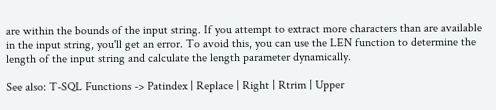are within the bounds of the input string. If you attempt to extract more characters than are available in the input string, you'll get an error. To avoid this, you can use the LEN function to determine the length of the input string and calculate the length parameter dynamically.

See also: T-SQL Functions -> Patindex | Replace | Right | Rtrim | Upper